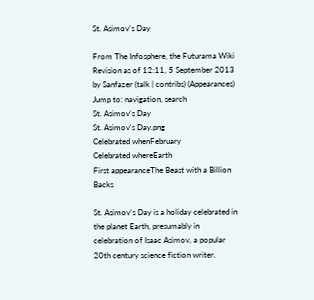St. Asimov's Day

From The Infosphere, the Futurama Wiki
Revision as of 12:11, 5 September 2013 by Sanfazer (talk | contribs) (Appearances)
Jump to: navigation, search
St. Asimov's Day
St. Asimov's Day.png
Celebrated whenFebruary
Celebrated whereEarth
First appearanceThe Beast with a Billion Backs

St. Asimov's Day is a holiday celebrated in the planet Earth, presumably in celebration of Isaac Asimov, a popular 20th century science fiction writer.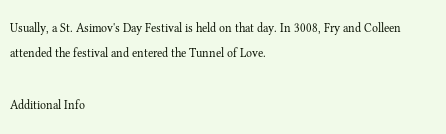Usually, a St. Asimov's Day Festival is held on that day. In 3008, Fry and Colleen attended the festival and entered the Tunnel of Love.

Additional Info